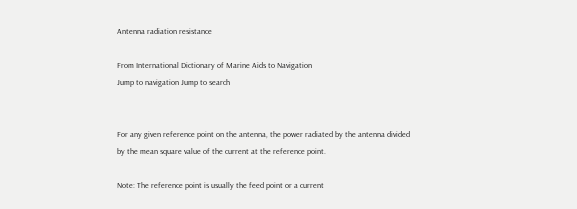Antenna radiation resistance

From International Dictionary of Marine Aids to Navigation
Jump to navigation Jump to search


For any given reference point on the antenna, the power radiated by the antenna divided by the mean square value of the current at the reference point.

Note: The reference point is usually the feed point or a current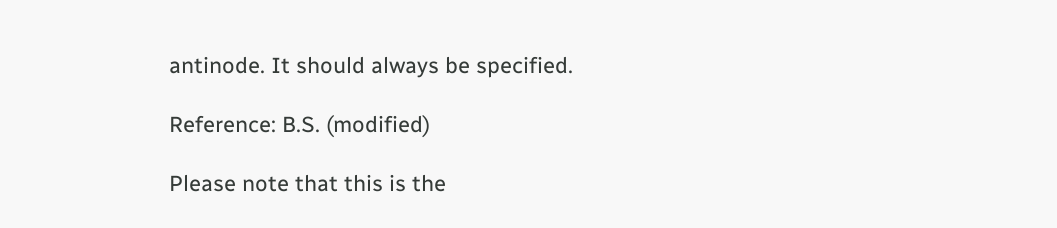antinode. It should always be specified.

Reference: B.S. (modified)

Please note that this is the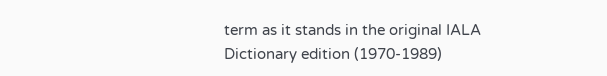term as it stands in the original IALA Dictionary edition (1970-1989)